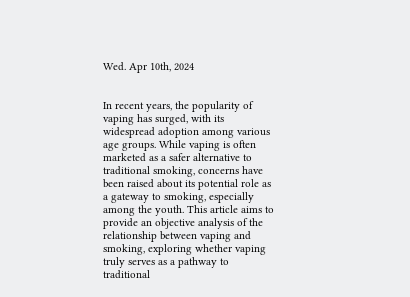Wed. Apr 10th, 2024


In recent years, the popularity of vaping has surged, with its widespread adoption among various age groups. While vaping is often marketed as a safer alternative to traditional smoking, concerns have been raised about its potential role as a gateway to smoking, especially among the youth. This article aims to provide an objective analysis of the relationship between vaping and smoking, exploring whether vaping truly serves as a pathway to traditional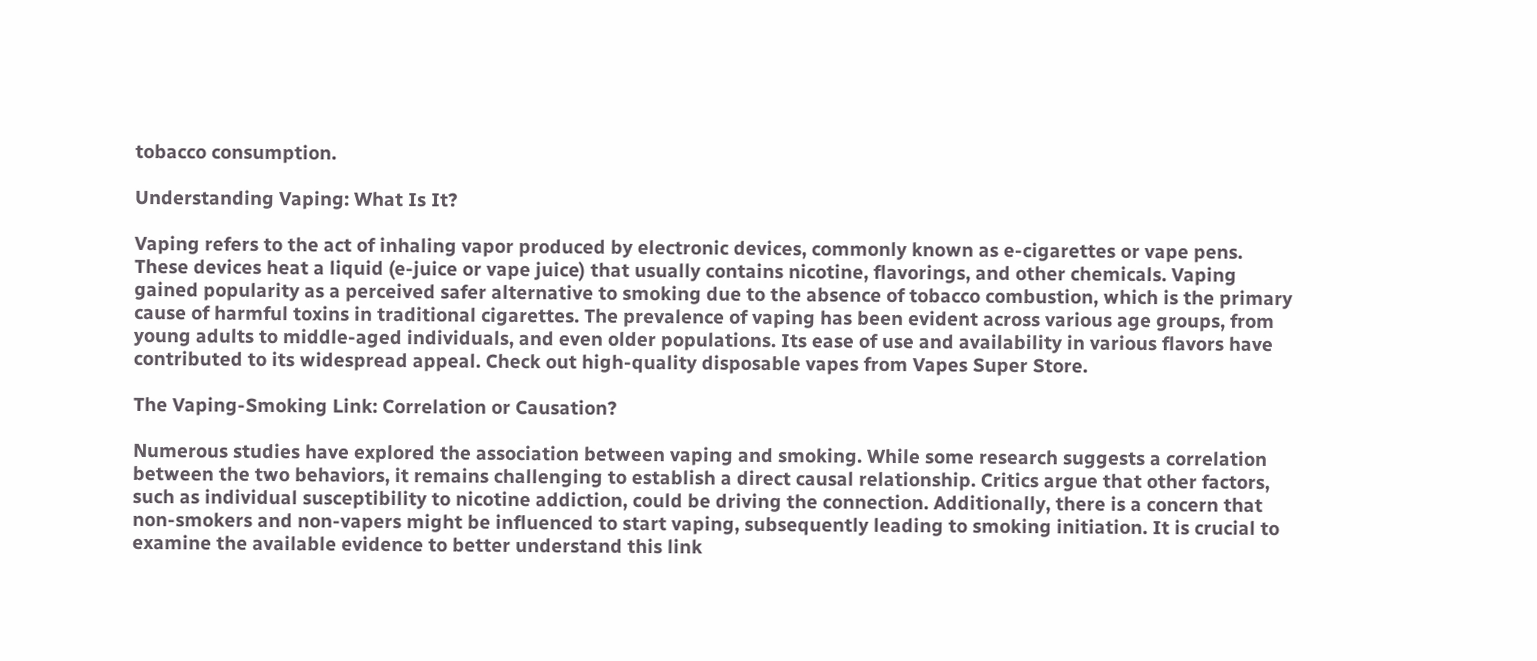tobacco consumption.

Understanding Vaping: What Is It?

Vaping refers to the act of inhaling vapor produced by electronic devices, commonly known as e-cigarettes or vape pens. These devices heat a liquid (e-juice or vape juice) that usually contains nicotine, flavorings, and other chemicals. Vaping gained popularity as a perceived safer alternative to smoking due to the absence of tobacco combustion, which is the primary cause of harmful toxins in traditional cigarettes. The prevalence of vaping has been evident across various age groups, from young adults to middle-aged individuals, and even older populations. Its ease of use and availability in various flavors have contributed to its widespread appeal. Check out high-quality disposable vapes from Vapes Super Store.

The Vaping-Smoking Link: Correlation or Causation?

Numerous studies have explored the association between vaping and smoking. While some research suggests a correlation between the two behaviors, it remains challenging to establish a direct causal relationship. Critics argue that other factors, such as individual susceptibility to nicotine addiction, could be driving the connection. Additionally, there is a concern that non-smokers and non-vapers might be influenced to start vaping, subsequently leading to smoking initiation. It is crucial to examine the available evidence to better understand this link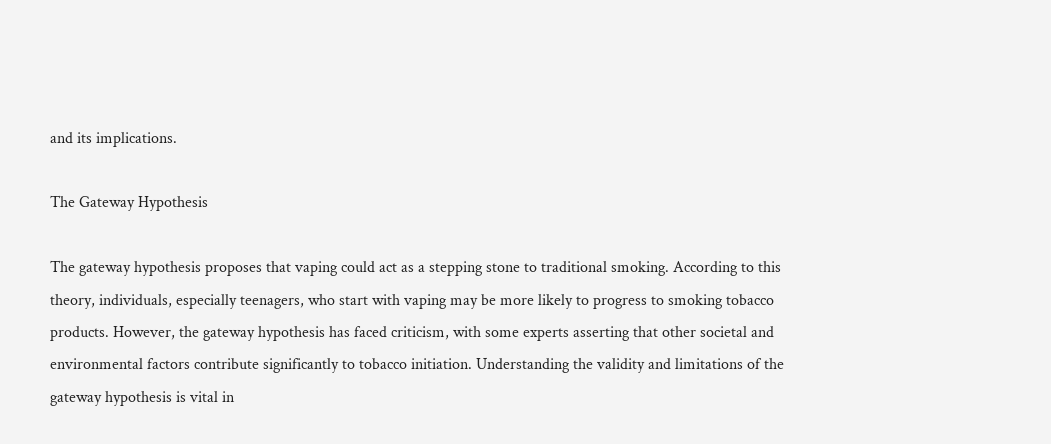and its implications.

The Gateway Hypothesis

The gateway hypothesis proposes that vaping could act as a stepping stone to traditional smoking. According to this theory, individuals, especially teenagers, who start with vaping may be more likely to progress to smoking tobacco products. However, the gateway hypothesis has faced criticism, with some experts asserting that other societal and environmental factors contribute significantly to tobacco initiation. Understanding the validity and limitations of the gateway hypothesis is vital in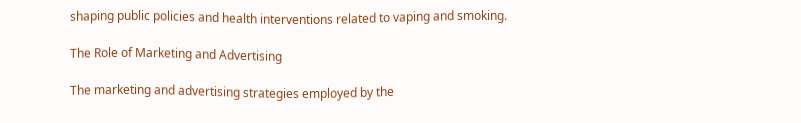shaping public policies and health interventions related to vaping and smoking.

The Role of Marketing and Advertising

The marketing and advertising strategies employed by the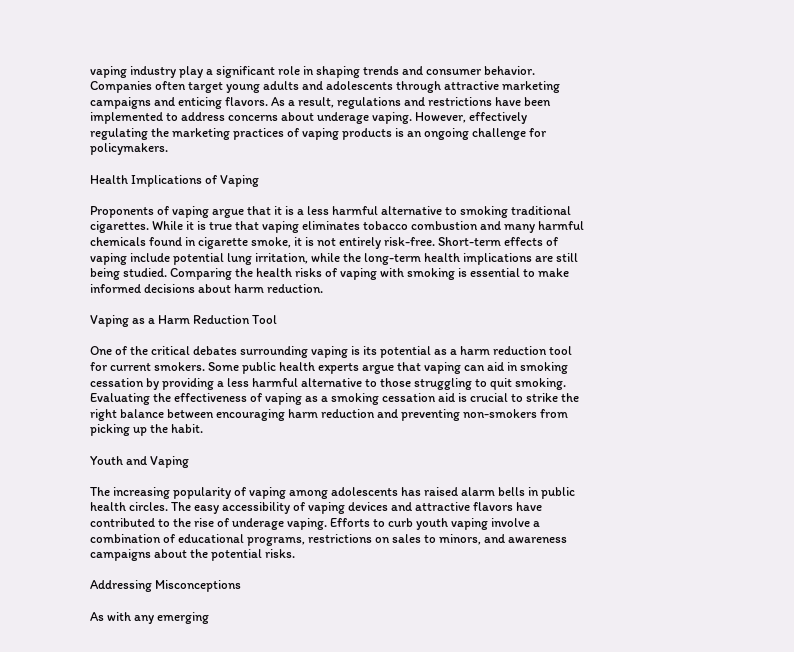vaping industry play a significant role in shaping trends and consumer behavior. Companies often target young adults and adolescents through attractive marketing campaigns and enticing flavors. As a result, regulations and restrictions have been implemented to address concerns about underage vaping. However, effectively regulating the marketing practices of vaping products is an ongoing challenge for policymakers.

Health Implications of Vaping

Proponents of vaping argue that it is a less harmful alternative to smoking traditional cigarettes. While it is true that vaping eliminates tobacco combustion and many harmful chemicals found in cigarette smoke, it is not entirely risk-free. Short-term effects of vaping include potential lung irritation, while the long-term health implications are still being studied. Comparing the health risks of vaping with smoking is essential to make informed decisions about harm reduction.

Vaping as a Harm Reduction Tool

One of the critical debates surrounding vaping is its potential as a harm reduction tool for current smokers. Some public health experts argue that vaping can aid in smoking cessation by providing a less harmful alternative to those struggling to quit smoking. Evaluating the effectiveness of vaping as a smoking cessation aid is crucial to strike the right balance between encouraging harm reduction and preventing non-smokers from picking up the habit.

Youth and Vaping

The increasing popularity of vaping among adolescents has raised alarm bells in public health circles. The easy accessibility of vaping devices and attractive flavors have contributed to the rise of underage vaping. Efforts to curb youth vaping involve a combination of educational programs, restrictions on sales to minors, and awareness campaigns about the potential risks.

Addressing Misconceptions

As with any emerging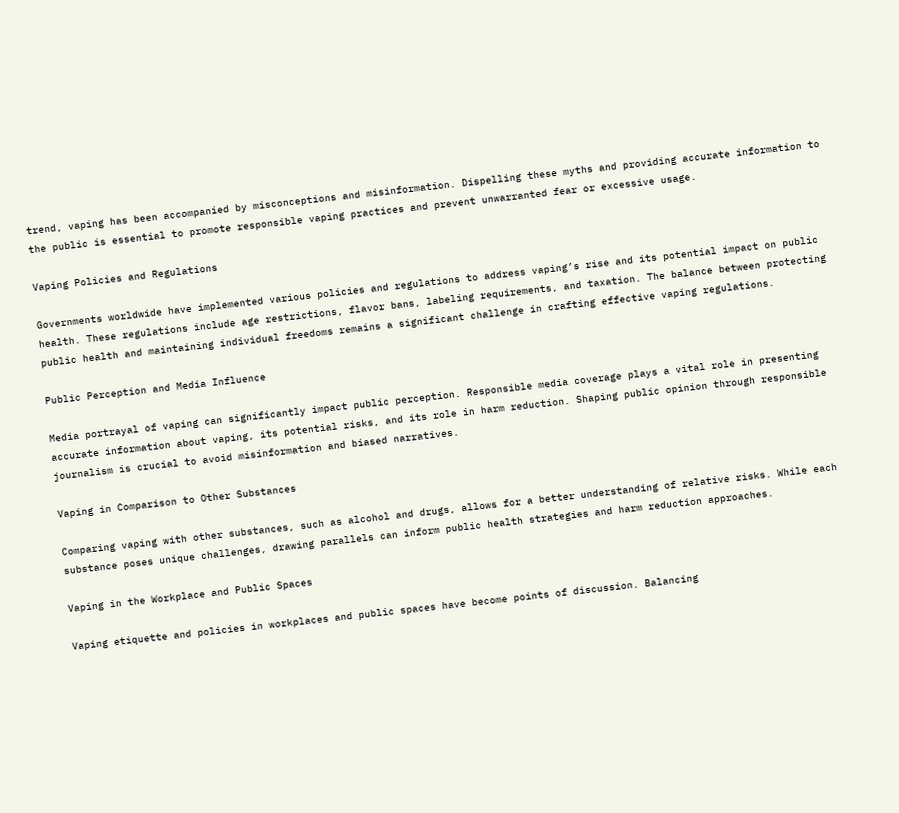trend, vaping has been accompanied by misconceptions and misinformation. Dispelling these myths and providing accurate information to the public is essential to promote responsible vaping practices and prevent unwarranted fear or excessive usage.

Vaping Policies and Regulations

Governments worldwide have implemented various policies and regulations to address vaping’s rise and its potential impact on public health. These regulations include age restrictions, flavor bans, labeling requirements, and taxation. The balance between protecting public health and maintaining individual freedoms remains a significant challenge in crafting effective vaping regulations.

Public Perception and Media Influence

Media portrayal of vaping can significantly impact public perception. Responsible media coverage plays a vital role in presenting accurate information about vaping, its potential risks, and its role in harm reduction. Shaping public opinion through responsible journalism is crucial to avoid misinformation and biased narratives.

Vaping in Comparison to Other Substances

Comparing vaping with other substances, such as alcohol and drugs, allows for a better understanding of relative risks. While each substance poses unique challenges, drawing parallels can inform public health strategies and harm reduction approaches.

Vaping in the Workplace and Public Spaces

Vaping etiquette and policies in workplaces and public spaces have become points of discussion. Balancing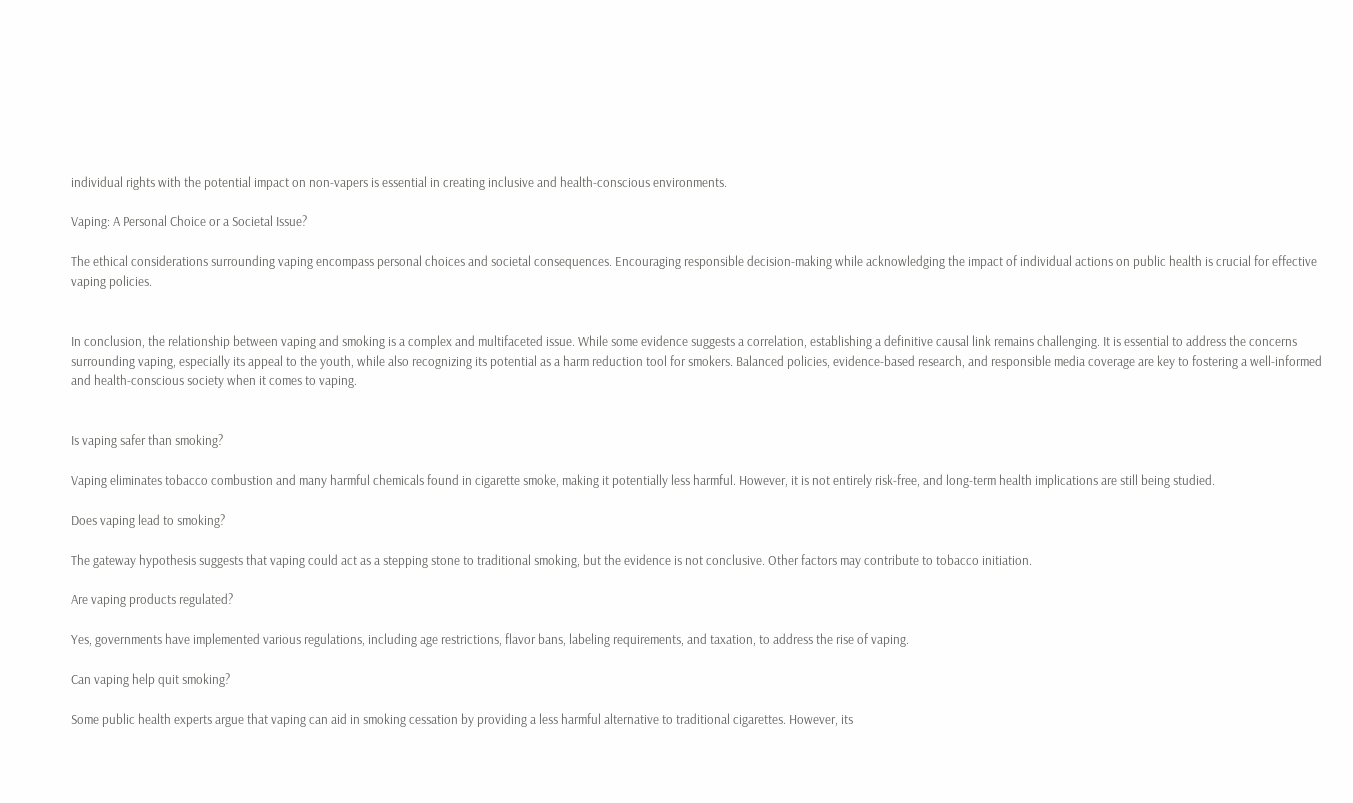individual rights with the potential impact on non-vapers is essential in creating inclusive and health-conscious environments.

Vaping: A Personal Choice or a Societal Issue?

The ethical considerations surrounding vaping encompass personal choices and societal consequences. Encouraging responsible decision-making while acknowledging the impact of individual actions on public health is crucial for effective vaping policies.


In conclusion, the relationship between vaping and smoking is a complex and multifaceted issue. While some evidence suggests a correlation, establishing a definitive causal link remains challenging. It is essential to address the concerns surrounding vaping, especially its appeal to the youth, while also recognizing its potential as a harm reduction tool for smokers. Balanced policies, evidence-based research, and responsible media coverage are key to fostering a well-informed and health-conscious society when it comes to vaping.


Is vaping safer than smoking?

Vaping eliminates tobacco combustion and many harmful chemicals found in cigarette smoke, making it potentially less harmful. However, it is not entirely risk-free, and long-term health implications are still being studied.

Does vaping lead to smoking?

The gateway hypothesis suggests that vaping could act as a stepping stone to traditional smoking, but the evidence is not conclusive. Other factors may contribute to tobacco initiation.

Are vaping products regulated?

Yes, governments have implemented various regulations, including age restrictions, flavor bans, labeling requirements, and taxation, to address the rise of vaping.

Can vaping help quit smoking?

Some public health experts argue that vaping can aid in smoking cessation by providing a less harmful alternative to traditional cigarettes. However, its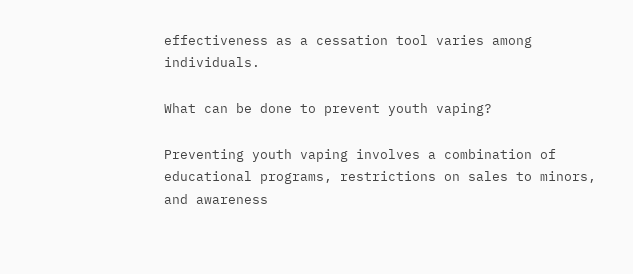effectiveness as a cessation tool varies among individuals.

What can be done to prevent youth vaping?

Preventing youth vaping involves a combination of educational programs, restrictions on sales to minors, and awareness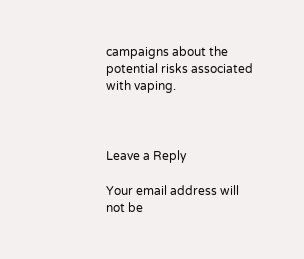campaigns about the potential risks associated with vaping.



Leave a Reply

Your email address will not be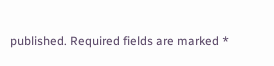published. Required fields are marked *